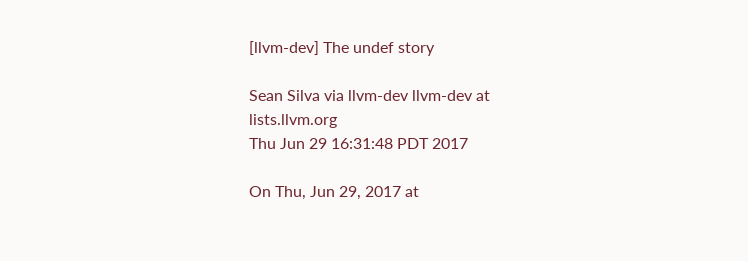[llvm-dev] The undef story

Sean Silva via llvm-dev llvm-dev at lists.llvm.org
Thu Jun 29 16:31:48 PDT 2017

On Thu, Jun 29, 2017 at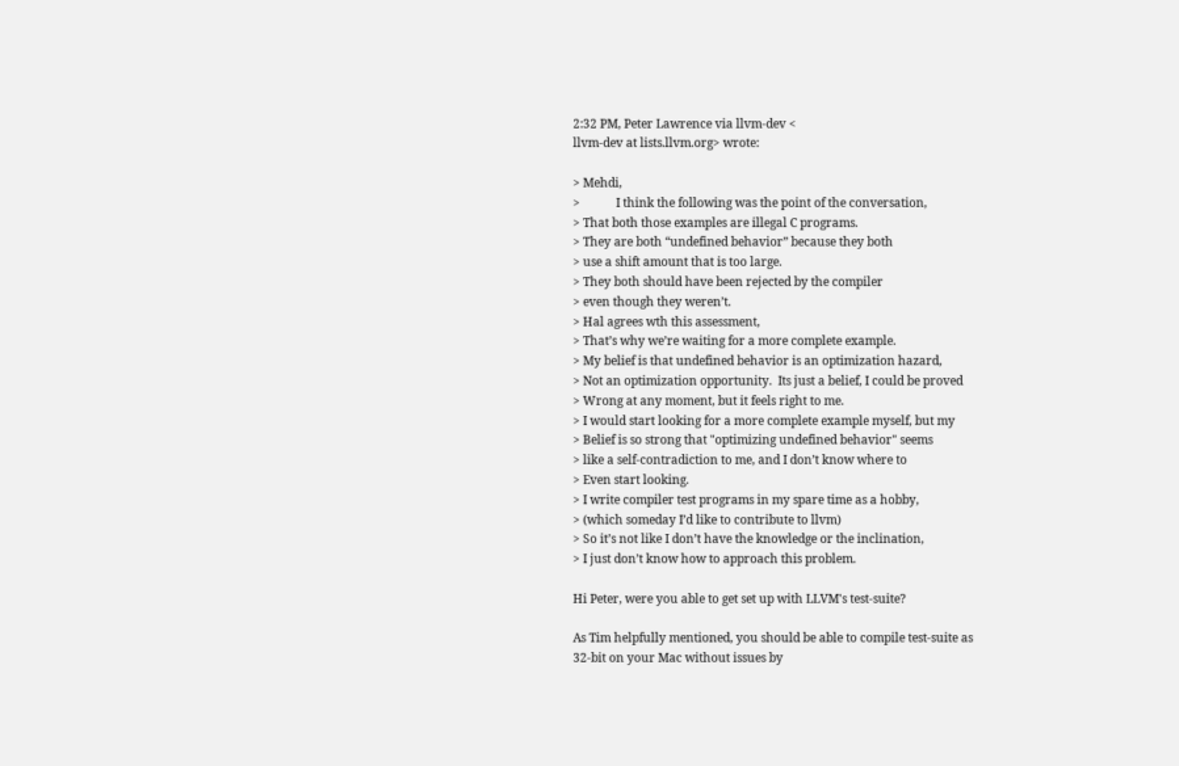2:32 PM, Peter Lawrence via llvm-dev <
llvm-dev at lists.llvm.org> wrote:

> Mehdi,
>            I think the following was the point of the conversation,
> That both those examples are illegal C programs.
> They are both “undefined behavior” because they both
> use a shift amount that is too large.
> They both should have been rejected by the compiler
> even though they weren’t.
> Hal agrees wth this assessment,
> That’s why we’re waiting for a more complete example.
> My belief is that undefined behavior is an optimization hazard,
> Not an optimization opportunity.  Its just a belief, I could be proved
> Wrong at any moment, but it feels right to me.
> I would start looking for a more complete example myself, but my
> Belief is so strong that "optimizing undefined behavior" seems
> like a self-contradiction to me, and I don’t know where to
> Even start looking.
> I write compiler test programs in my spare time as a hobby,
> (which someday I’d like to contribute to llvm)
> So it’s not like I don’t have the knowledge or the inclination,
> I just don’t know how to approach this problem.

Hi Peter, were you able to get set up with LLVM's test-suite?

As Tim helpfully mentioned, you should be able to compile test-suite as
32-bit on your Mac without issues by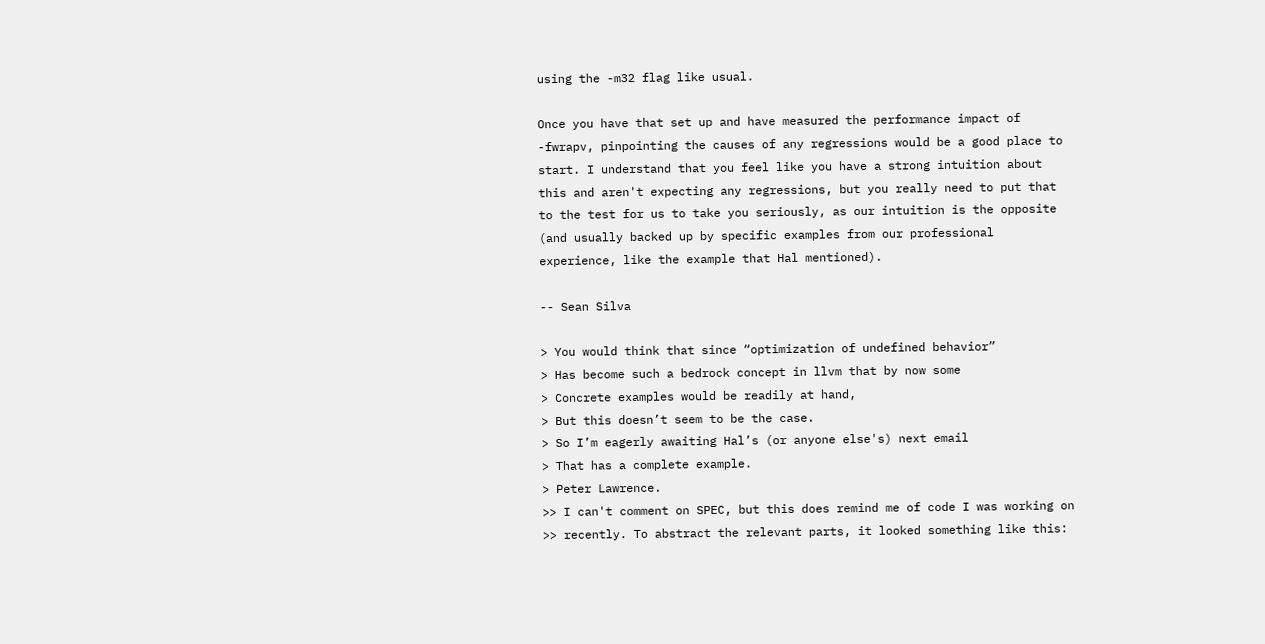using the -m32 flag like usual.

Once you have that set up and have measured the performance impact of
-fwrapv, pinpointing the causes of any regressions would be a good place to
start. I understand that you feel like you have a strong intuition about
this and aren't expecting any regressions, but you really need to put that
to the test for us to take you seriously, as our intuition is the opposite
(and usually backed up by specific examples from our professional
experience, like the example that Hal mentioned).

-- Sean Silva

> You would think that since “optimization of undefined behavior”
> Has become such a bedrock concept in llvm that by now some
> Concrete examples would be readily at hand,
> But this doesn’t seem to be the case.
> So I’m eagerly awaiting Hal’s (or anyone else's) next email
> That has a complete example.
> Peter Lawrence.
>> I can't comment on SPEC, but this does remind me of code I was working on
>> recently. To abstract the relevant parts, it looked something like this: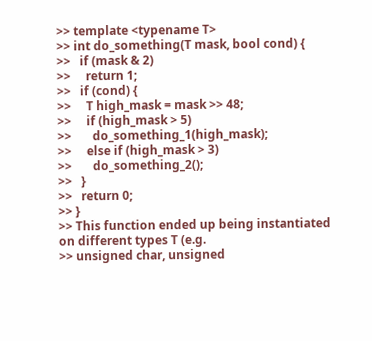>> template <typename T>
>> int do_something(T mask, bool cond) {
>>   if (mask & 2)
>>     return 1;
>>   if (cond) {
>>     T high_mask = mask >> 48;
>>     if (high_mask > 5)
>>       do_something_1(high_mask);
>>     else if (high_mask > 3)
>>       do_something_2();
>>   }
>>   return 0;
>> }
>> This function ended up being instantiated on different types T (e.g.
>> unsigned char, unsigned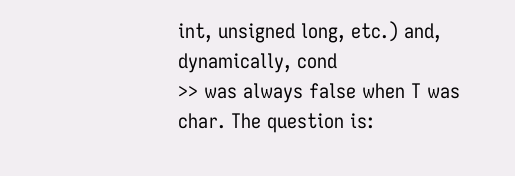int, unsigned long, etc.) and, dynamically, cond
>> was always false when T was char. The question is: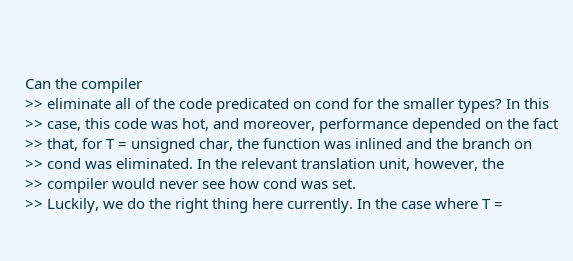Can the compiler
>> eliminate all of the code predicated on cond for the smaller types? In this
>> case, this code was hot, and moreover, performance depended on the fact
>> that, for T = unsigned char, the function was inlined and the branch on
>> cond was eliminated. In the relevant translation unit, however, the
>> compiler would never see how cond was set.
>> Luckily, we do the right thing here currently. In the case where T =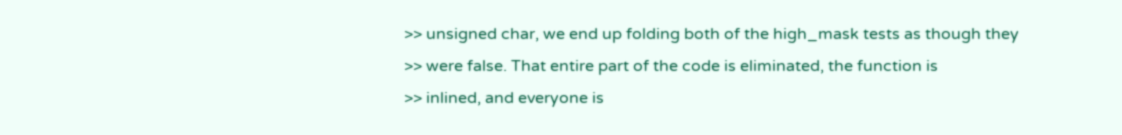>> unsigned char, we end up folding both of the high_mask tests as though they
>> were false. That entire part of the code is eliminated, the function is
>> inlined, and everyone is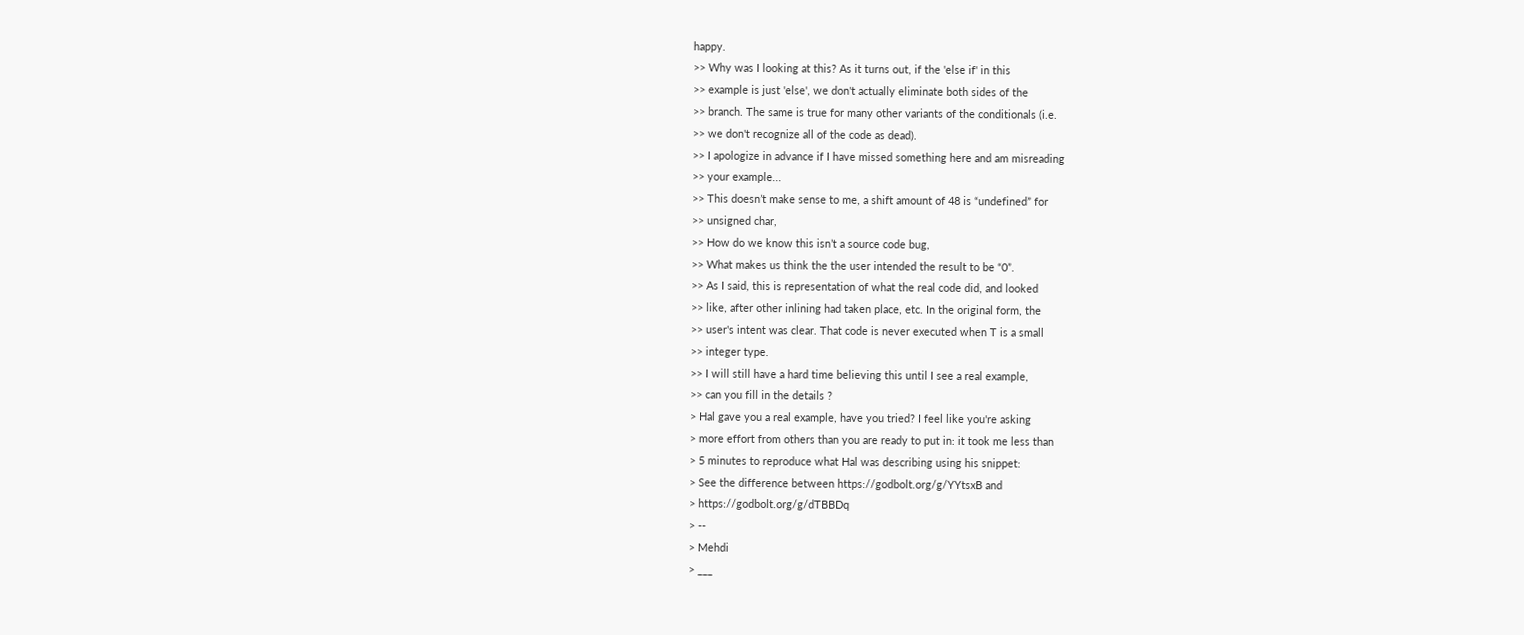happy.
>> Why was I looking at this? As it turns out, if the 'else if' in this
>> example is just 'else', we don't actually eliminate both sides of the
>> branch. The same is true for many other variants of the conditionals (i.e.
>> we don't recognize all of the code as dead).
>> I apologize in advance if I have missed something here and am misreading
>> your example...
>> This doesn’t make sense to me, a shift amount of 48 is “undefined” for
>> unsigned char,
>> How do we know this isn’t a source code bug,
>> What makes us think the the user intended the result to be “0”.
>> As I said, this is representation of what the real code did, and looked
>> like, after other inlining had taken place, etc. In the original form, the
>> user's intent was clear. That code is never executed when T is a small
>> integer type.
>> I will still have a hard time believing this until I see a real example,
>> can you fill in the details ?
> Hal gave you a real example, have you tried? I feel like you're asking
> more effort from others than you are ready to put in: it took me less than
> 5 minutes to reproduce what Hal was describing using his snippet:
> See the difference between https://godbolt.org/g/YYtsxB and
> https://godbolt.org/g/dTBBDq
> --
> Mehdi
> ___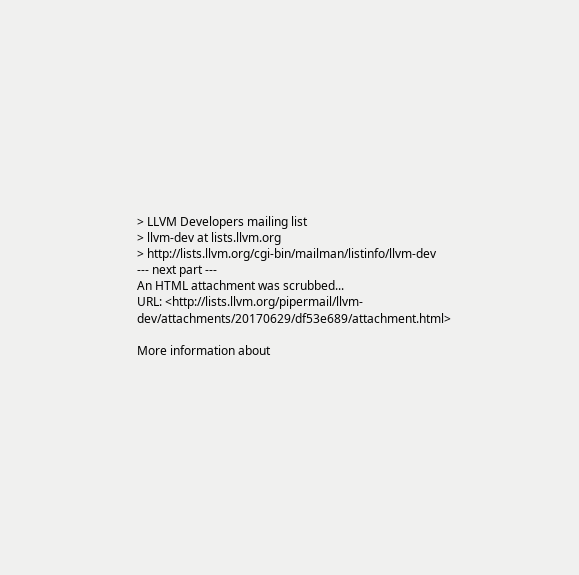> LLVM Developers mailing list
> llvm-dev at lists.llvm.org
> http://lists.llvm.org/cgi-bin/mailman/listinfo/llvm-dev
--- next part ---
An HTML attachment was scrubbed...
URL: <http://lists.llvm.org/pipermail/llvm-dev/attachments/20170629/df53e689/attachment.html>

More information about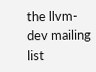the llvm-dev mailing list